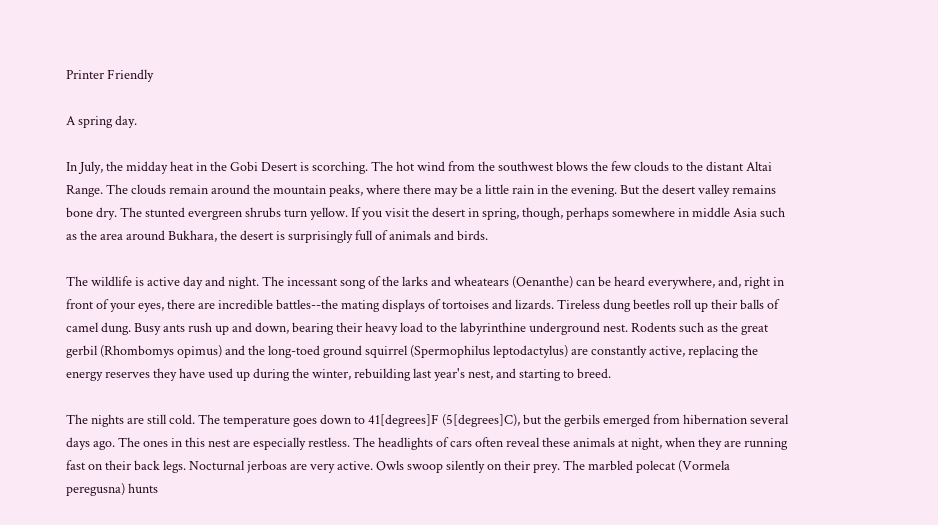Printer Friendly

A spring day.

In July, the midday heat in the Gobi Desert is scorching. The hot wind from the southwest blows the few clouds to the distant Altai Range. The clouds remain around the mountain peaks, where there may be a little rain in the evening. But the desert valley remains bone dry. The stunted evergreen shrubs turn yellow. If you visit the desert in spring, though, perhaps somewhere in middle Asia such as the area around Bukhara, the desert is surprisingly full of animals and birds.

The wildlife is active day and night. The incessant song of the larks and wheatears (Oenanthe) can be heard everywhere, and, right in front of your eyes, there are incredible battles--the mating displays of tortoises and lizards. Tireless dung beetles roll up their balls of camel dung. Busy ants rush up and down, bearing their heavy load to the labyrinthine underground nest. Rodents such as the great gerbil (Rhombomys opimus) and the long-toed ground squirrel (Spermophilus leptodactylus) are constantly active, replacing the energy reserves they have used up during the winter, rebuilding last year's nest, and starting to breed.

The nights are still cold. The temperature goes down to 41[degrees]F (5[degrees]C), but the gerbils emerged from hibernation several days ago. The ones in this nest are especially restless. The headlights of cars often reveal these animals at night, when they are running fast on their back legs. Nocturnal jerboas are very active. Owls swoop silently on their prey. The marbled polecat (Vormela peregusna) hunts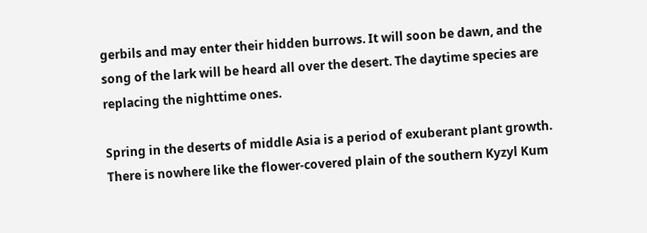gerbils and may enter their hidden burrows. It will soon be dawn, and the song of the lark will be heard all over the desert. The daytime species are replacing the nighttime ones.

Spring in the deserts of middle Asia is a period of exuberant plant growth. There is nowhere like the flower-covered plain of the southern Kyzyl Kum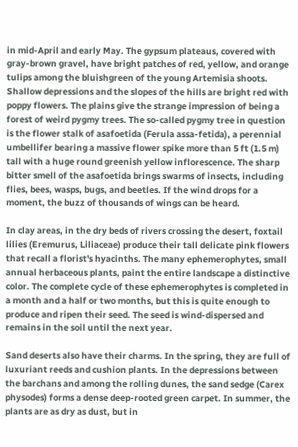in mid-April and early May. The gypsum plateaus, covered with gray-brown gravel, have bright patches of red, yellow, and orange tulips among the bluishgreen of the young Artemisia shoots. Shallow depressions and the slopes of the hills are bright red with poppy flowers. The plains give the strange impression of being a forest of weird pygmy trees. The so-called pygmy tree in question is the flower stalk of asafoetida (Ferula assa-fetida), a perennial umbellifer bearing a massive flower spike more than 5 ft (1.5 m) tall with a huge round greenish yellow inflorescence. The sharp bitter smell of the asafoetida brings swarms of insects, including flies, bees, wasps, bugs, and beetles. If the wind drops for a moment, the buzz of thousands of wings can be heard.

In clay areas, in the dry beds of rivers crossing the desert, foxtail lilies (Eremurus, Liliaceae) produce their tall delicate pink flowers that recall a florist's hyacinths. The many ephemerophytes, small annual herbaceous plants, paint the entire landscape a distinctive color. The complete cycle of these ephemerophytes is completed in a month and a half or two months, but this is quite enough to produce and ripen their seed. The seed is wind-dispersed and remains in the soil until the next year.

Sand deserts also have their charms. In the spring, they are full of luxuriant reeds and cushion plants. In the depressions between the barchans and among the rolling dunes, the sand sedge (Carex physodes) forms a dense deep-rooted green carpet. In summer, the plants are as dry as dust, but in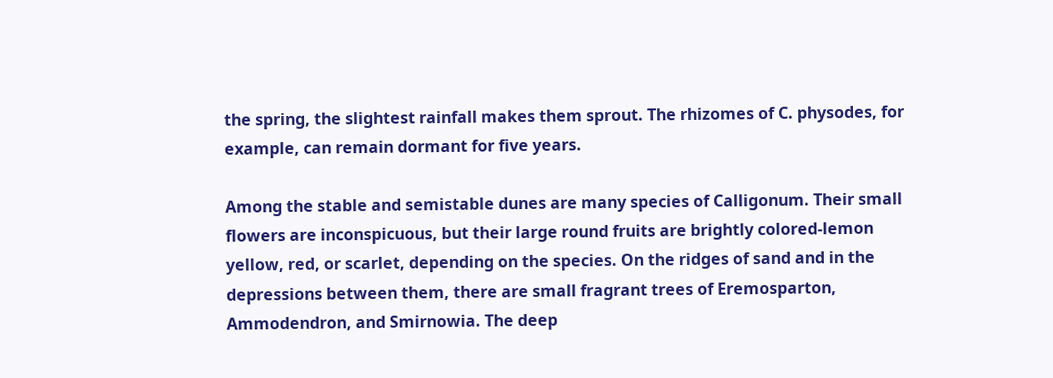the spring, the slightest rainfall makes them sprout. The rhizomes of C. physodes, for example, can remain dormant for five years.

Among the stable and semistable dunes are many species of Calligonum. Their small flowers are inconspicuous, but their large round fruits are brightly colored-lemon yellow, red, or scarlet, depending on the species. On the ridges of sand and in the depressions between them, there are small fragrant trees of Eremosparton, Ammodendron, and Smirnowia. The deep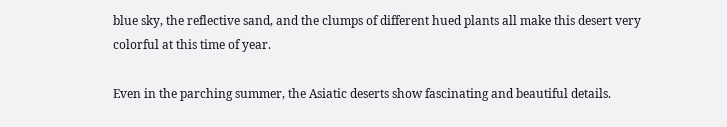blue sky, the reflective sand, and the clumps of different hued plants all make this desert very colorful at this time of year.

Even in the parching summer, the Asiatic deserts show fascinating and beautiful details.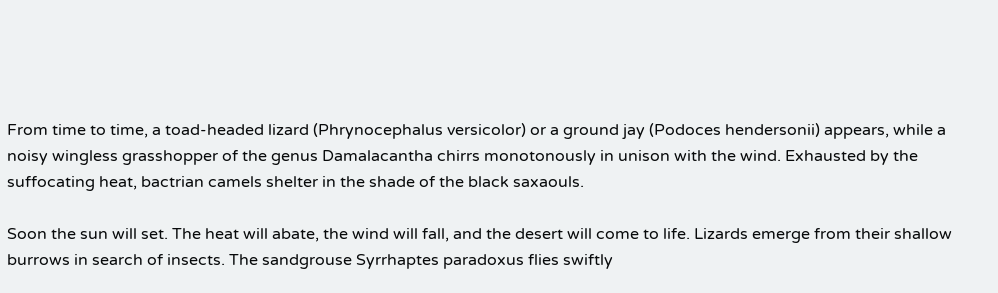From time to time, a toad-headed lizard (Phrynocephalus versicolor) or a ground jay (Podoces hendersonii) appears, while a noisy wingless grasshopper of the genus Damalacantha chirrs monotonously in unison with the wind. Exhausted by the suffocating heat, bactrian camels shelter in the shade of the black saxaouls.

Soon the sun will set. The heat will abate, the wind will fall, and the desert will come to life. Lizards emerge from their shallow burrows in search of insects. The sandgrouse Syrrhaptes paradoxus flies swiftly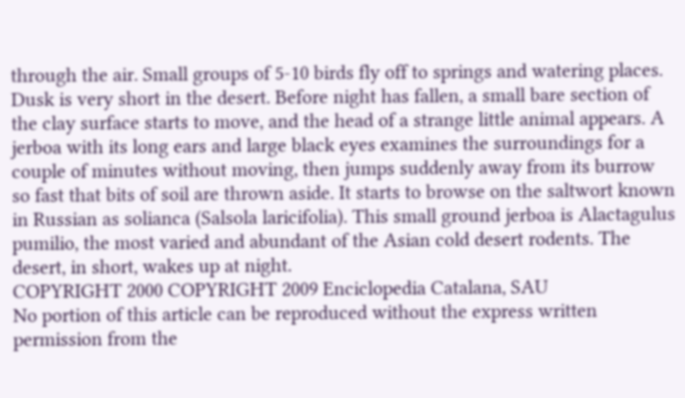through the air. Small groups of 5-10 birds fly off to springs and watering places. Dusk is very short in the desert. Before night has fallen, a small bare section of the clay surface starts to move, and the head of a strange little animal appears. A jerboa with its long ears and large black eyes examines the surroundings for a couple of minutes without moving, then jumps suddenly away from its burrow so fast that bits of soil are thrown aside. It starts to browse on the saltwort known in Russian as solianca (Salsola laricifolia). This small ground jerboa is Alactagulus pumilio, the most varied and abundant of the Asian cold desert rodents. The desert, in short, wakes up at night.
COPYRIGHT 2000 COPYRIGHT 2009 Enciclopedia Catalana, SAU
No portion of this article can be reproduced without the express written permission from the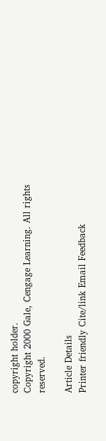copyright holder.
Copyright 2000 Gale, Cengage Learning. All rights reserved.

Article Details
Printer friendly Cite/link Email Feedback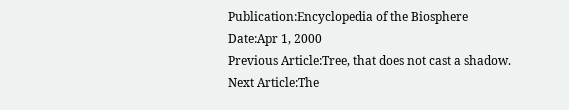Publication:Encyclopedia of the Biosphere
Date:Apr 1, 2000
Previous Article:Tree, that does not cast a shadow.
Next Article:The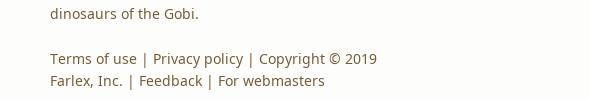dinosaurs of the Gobi.

Terms of use | Privacy policy | Copyright © 2019 Farlex, Inc. | Feedback | For webmasters